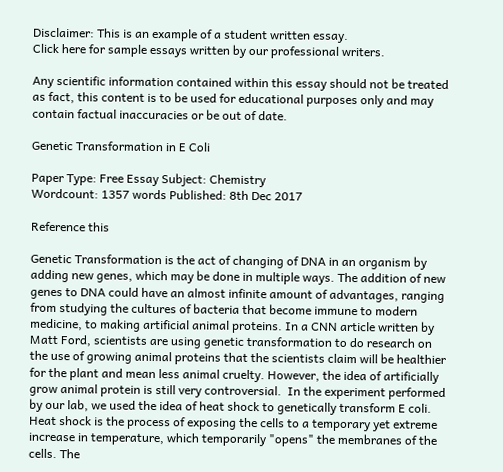Disclaimer: This is an example of a student written essay.
Click here for sample essays written by our professional writers.

Any scientific information contained within this essay should not be treated as fact, this content is to be used for educational purposes only and may contain factual inaccuracies or be out of date.

Genetic Transformation in E Coli

Paper Type: Free Essay Subject: Chemistry
Wordcount: 1357 words Published: 8th Dec 2017

Reference this

Genetic Transformation is the act of changing of DNA in an organism by adding new genes, which may be done in multiple ways. The addition of new genes to DNA could have an almost infinite amount of advantages, ranging from studying the cultures of bacteria that become immune to modern medicine, to making artificial animal proteins. In a CNN article written by Matt Ford, scientists are using genetic transformation to do research on the use of growing animal proteins that the scientists claim will be healthier for the plant and mean less animal cruelty. However, the idea of artificially grow animal protein is still very controversial.  In the experiment performed by our lab, we used the idea of heat shock to genetically transform E coli. Heat shock is the process of exposing the cells to a temporary yet extreme increase in temperature, which temporarily "opens" the membranes of the cells. The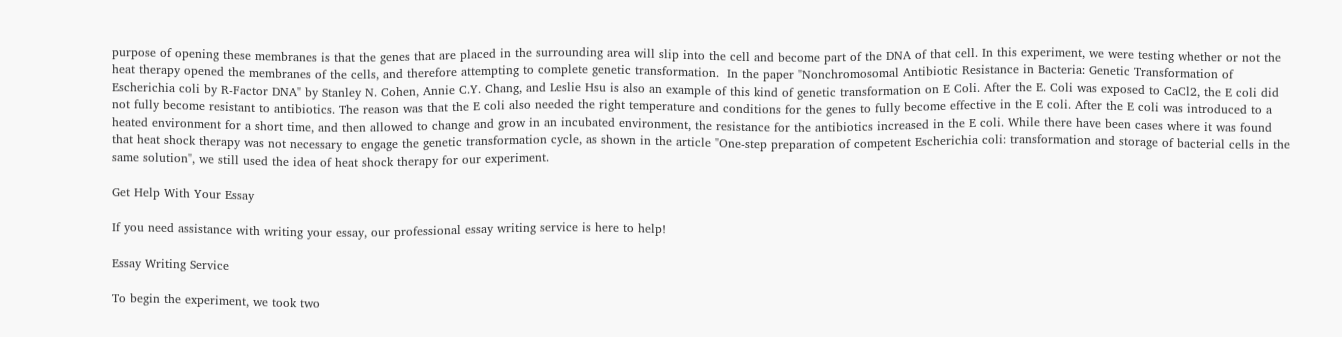purpose of opening these membranes is that the genes that are placed in the surrounding area will slip into the cell and become part of the DNA of that cell. In this experiment, we were testing whether or not the heat therapy opened the membranes of the cells, and therefore attempting to complete genetic transformation.  In the paper "Nonchromosomal Antibiotic Resistance in Bacteria: Genetic Transformation of Escherichia coli by R-Factor DNA" by Stanley N. Cohen, Annie C.Y. Chang, and Leslie Hsu is also an example of this kind of genetic transformation on E Coli. After the E. Coli was exposed to CaCl2, the E coli did not fully become resistant to antibiotics. The reason was that the E coli also needed the right temperature and conditions for the genes to fully become effective in the E coli. After the E coli was introduced to a heated environment for a short time, and then allowed to change and grow in an incubated environment, the resistance for the antibiotics increased in the E coli. While there have been cases where it was found that heat shock therapy was not necessary to engage the genetic transformation cycle, as shown in the article "One-step preparation of competent Escherichia coli: transformation and storage of bacterial cells in the same solution", we still used the idea of heat shock therapy for our experiment.

Get Help With Your Essay

If you need assistance with writing your essay, our professional essay writing service is here to help!

Essay Writing Service

To begin the experiment, we took two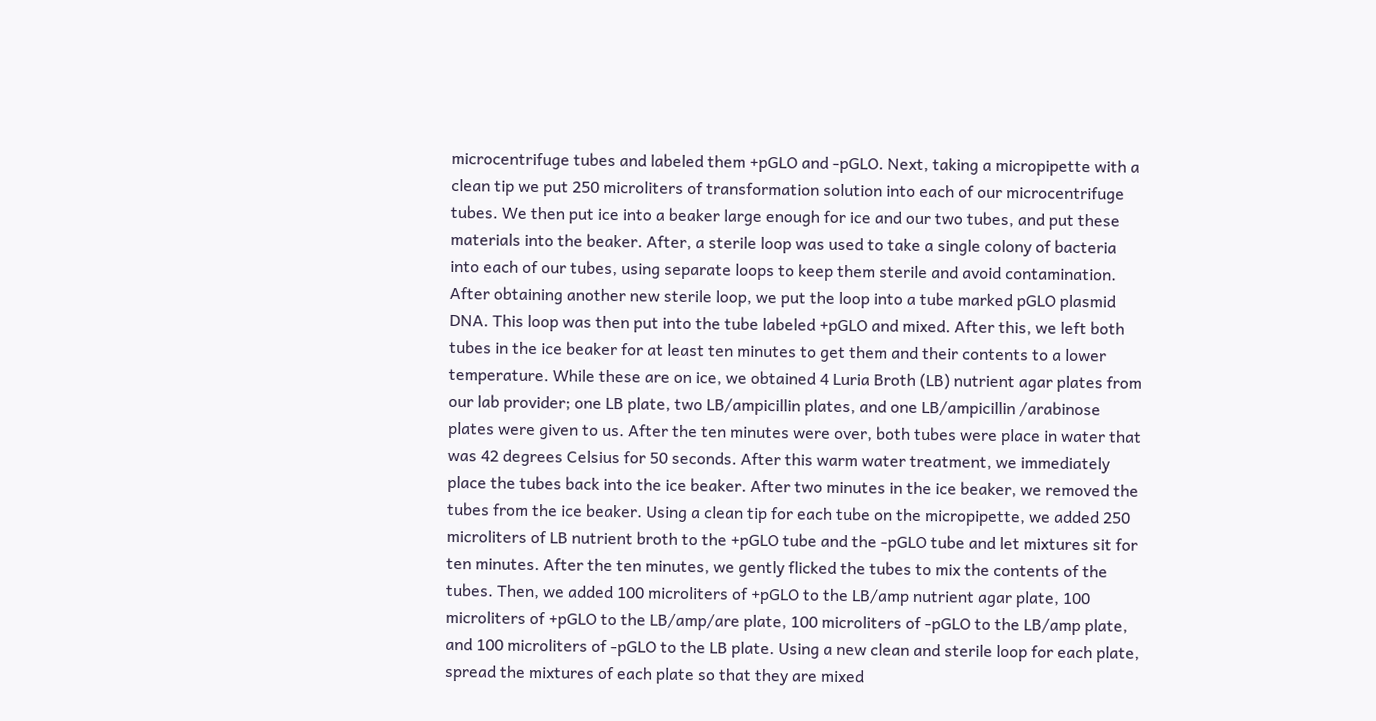microcentrifuge tubes and labeled them +pGLO and -pGLO. Next, taking a micropipette with a clean tip we put 250 microliters of transformation solution into each of our microcentrifuge tubes. We then put ice into a beaker large enough for ice and our two tubes, and put these materials into the beaker. After, a sterile loop was used to take a single colony of bacteria into each of our tubes, using separate loops to keep them sterile and avoid contamination. After obtaining another new sterile loop, we put the loop into a tube marked pGLO plasmid DNA. This loop was then put into the tube labeled +pGLO and mixed. After this, we left both tubes in the ice beaker for at least ten minutes to get them and their contents to a lower temperature. While these are on ice, we obtained 4 Luria Broth (LB) nutrient agar plates from our lab provider; one LB plate, two LB/ampicillin plates, and one LB/ampicillin /arabinose plates were given to us. After the ten minutes were over, both tubes were place in water that was 42 degrees Celsius for 50 seconds. After this warm water treatment, we immediately place the tubes back into the ice beaker. After two minutes in the ice beaker, we removed the tubes from the ice beaker. Using a clean tip for each tube on the micropipette, we added 250 microliters of LB nutrient broth to the +pGLO tube and the -pGLO tube and let mixtures sit for ten minutes. After the ten minutes, we gently flicked the tubes to mix the contents of the tubes. Then, we added 100 microliters of +pGLO to the LB/amp nutrient agar plate, 100 microliters of +pGLO to the LB/amp/are plate, 100 microliters of -pGLO to the LB/amp plate, and 100 microliters of -pGLO to the LB plate. Using a new clean and sterile loop for each plate, spread the mixtures of each plate so that they are mixed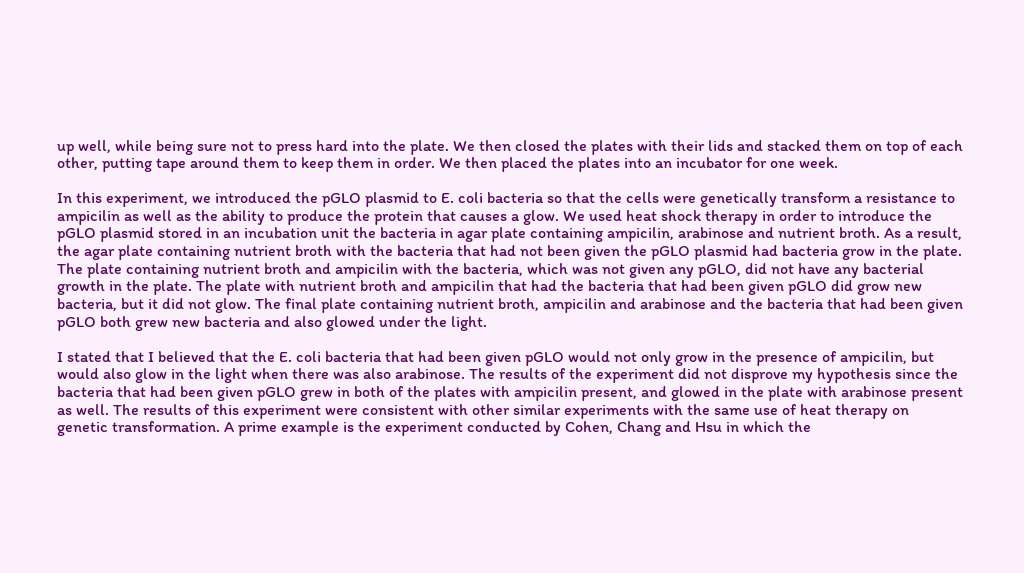up well, while being sure not to press hard into the plate. We then closed the plates with their lids and stacked them on top of each other, putting tape around them to keep them in order. We then placed the plates into an incubator for one week.

In this experiment, we introduced the pGLO plasmid to E. coli bacteria so that the cells were genetically transform a resistance to ampicilin as well as the ability to produce the protein that causes a glow. We used heat shock therapy in order to introduce the pGLO plasmid stored in an incubation unit the bacteria in agar plate containing ampicilin, arabinose and nutrient broth. As a result, the agar plate containing nutrient broth with the bacteria that had not been given the pGLO plasmid had bacteria grow in the plate. The plate containing nutrient broth and ampicilin with the bacteria, which was not given any pGLO, did not have any bacterial growth in the plate. The plate with nutrient broth and ampicilin that had the bacteria that had been given pGLO did grow new bacteria, but it did not glow. The final plate containing nutrient broth, ampicilin and arabinose and the bacteria that had been given pGLO both grew new bacteria and also glowed under the light.

I stated that I believed that the E. coli bacteria that had been given pGLO would not only grow in the presence of ampicilin, but would also glow in the light when there was also arabinose. The results of the experiment did not disprove my hypothesis since the bacteria that had been given pGLO grew in both of the plates with ampicilin present, and glowed in the plate with arabinose present as well. The results of this experiment were consistent with other similar experiments with the same use of heat therapy on genetic transformation. A prime example is the experiment conducted by Cohen, Chang and Hsu in which the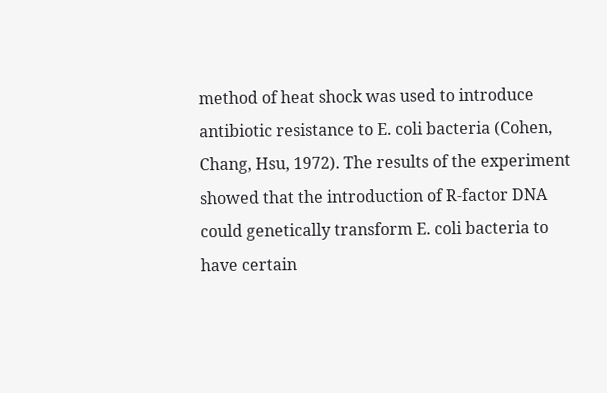method of heat shock was used to introduce antibiotic resistance to E. coli bacteria (Cohen, Chang, Hsu, 1972). The results of the experiment showed that the introduction of R-factor DNA could genetically transform E. coli bacteria to have certain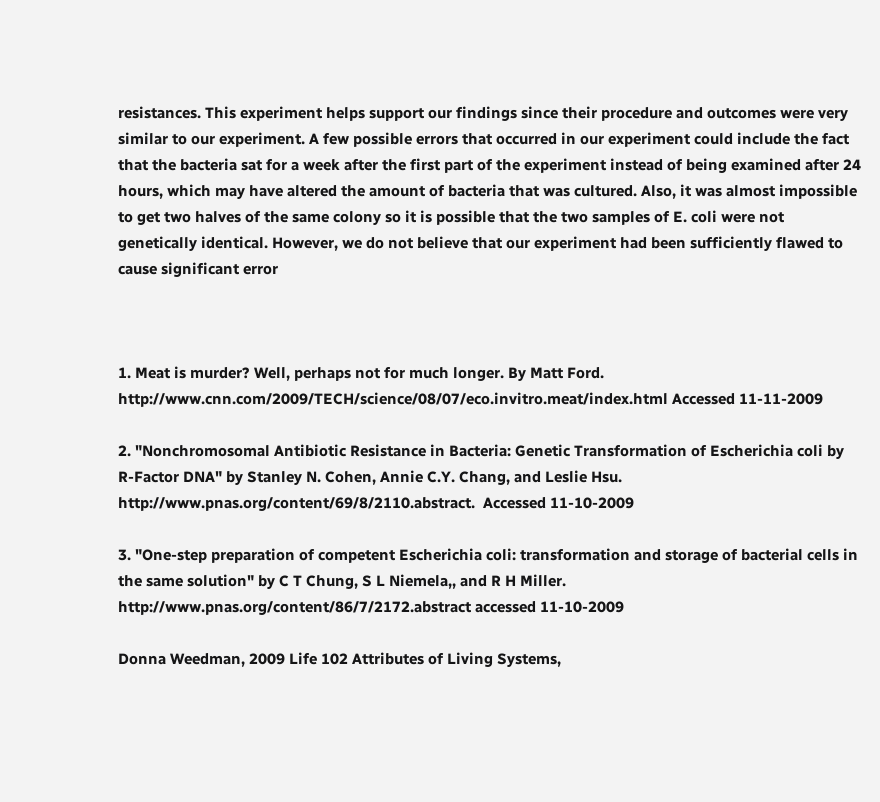resistances. This experiment helps support our findings since their procedure and outcomes were very similar to our experiment. A few possible errors that occurred in our experiment could include the fact that the bacteria sat for a week after the first part of the experiment instead of being examined after 24 hours, which may have altered the amount of bacteria that was cultured. Also, it was almost impossible to get two halves of the same colony so it is possible that the two samples of E. coli were not genetically identical. However, we do not believe that our experiment had been sufficiently flawed to cause significant error



1. Meat is murder? Well, perhaps not for much longer. By Matt Ford. http://www.cnn.com/2009/TECH/science/08/07/eco.invitro.meat/index.html Accessed 11-11-2009

2. "Nonchromosomal Antibiotic Resistance in Bacteria: Genetic Transformation of Escherichia coli by R-Factor DNA" by Stanley N. Cohen, Annie C.Y. Chang, and Leslie Hsu. http://www.pnas.org/content/69/8/2110.abstract.  Accessed 11-10-2009

3. "One-step preparation of competent Escherichia coli: transformation and storage of bacterial cells in the same solution" by C T Chung, S L Niemela,, and R H Miller. http://www.pnas.org/content/86/7/2172.abstract accessed 11-10-2009

Donna Weedman, 2009 Life 102 Attributes of Living Systems,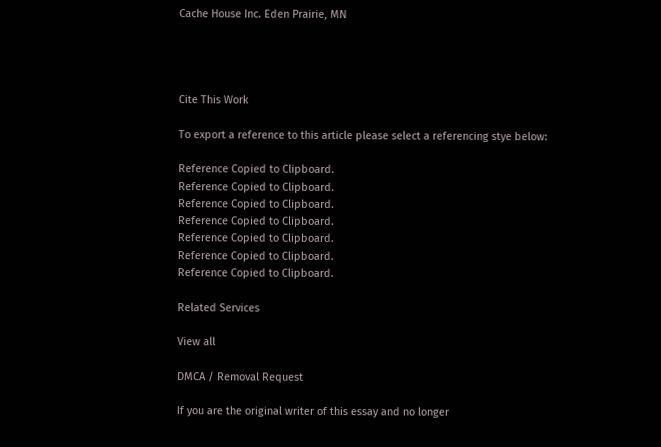Cache House Inc. Eden Prairie, MN




Cite This Work

To export a reference to this article please select a referencing stye below:

Reference Copied to Clipboard.
Reference Copied to Clipboard.
Reference Copied to Clipboard.
Reference Copied to Clipboard.
Reference Copied to Clipboard.
Reference Copied to Clipboard.
Reference Copied to Clipboard.

Related Services

View all

DMCA / Removal Request

If you are the original writer of this essay and no longer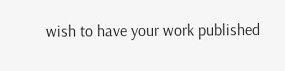wish to have your work published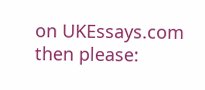on UKEssays.com then please: